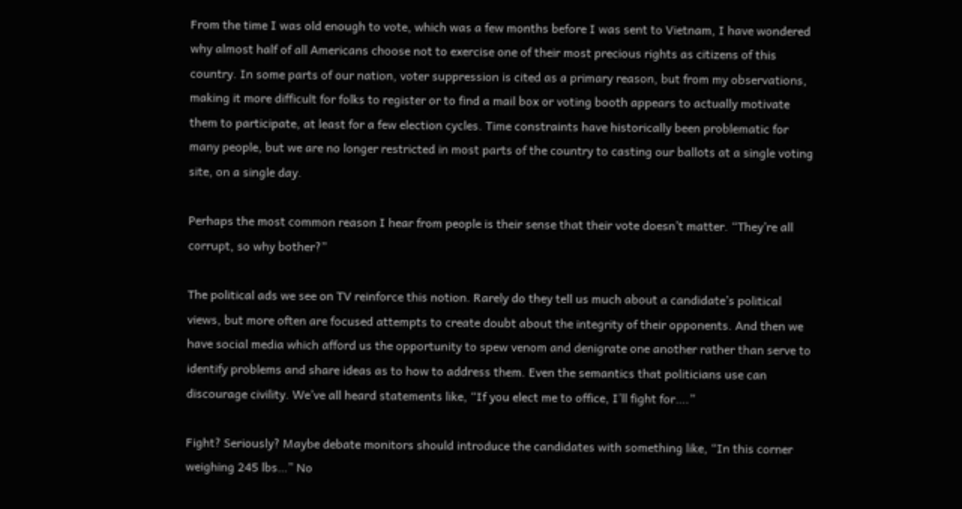From the time I was old enough to vote, which was a few months before I was sent to Vietnam, I have wondered why almost half of all Americans choose not to exercise one of their most precious rights as citizens of this country. In some parts of our nation, voter suppression is cited as a primary reason, but from my observations, making it more difficult for folks to register or to find a mail box or voting booth appears to actually motivate them to participate, at least for a few election cycles. Time constraints have historically been problematic for many people, but we are no longer restricted in most parts of the country to casting our ballots at a single voting site, on a single day.

Perhaps the most common reason I hear from people is their sense that their vote doesn’t matter. “They’re all corrupt, so why bother?”

The political ads we see on TV reinforce this notion. Rarely do they tell us much about a candidate’s political views, but more often are focused attempts to create doubt about the integrity of their opponents. And then we have social media which afford us the opportunity to spew venom and denigrate one another rather than serve to identify problems and share ideas as to how to address them. Even the semantics that politicians use can discourage civility. We’ve all heard statements like, “If you elect me to office, I’ll fight for….”

Fight? Seriously? Maybe debate monitors should introduce the candidates with something like, “In this corner weighing 245 lbs…” No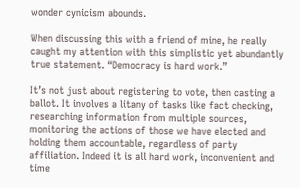wonder cynicism abounds.

When discussing this with a friend of mine, he really caught my attention with this simplistic yet abundantly true statement. “Democracy is hard work.”

It’s not just about registering to vote, then casting a ballot. It involves a litany of tasks like fact checking, researching information from multiple sources, monitoring the actions of those we have elected and holding them accountable, regardless of party affiliation. Indeed it is all hard work, inconvenient and time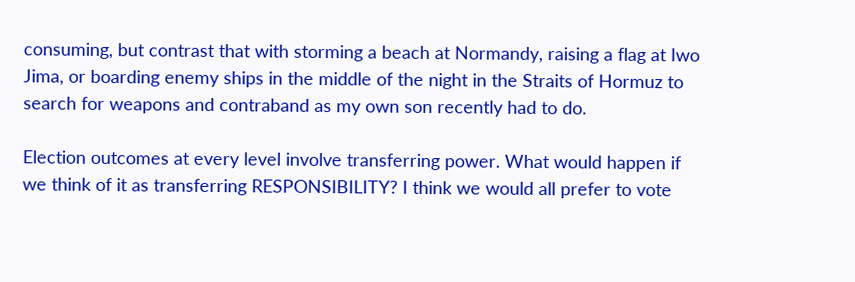consuming, but contrast that with storming a beach at Normandy, raising a flag at Iwo Jima, or boarding enemy ships in the middle of the night in the Straits of Hormuz to search for weapons and contraband as my own son recently had to do.

Election outcomes at every level involve transferring power. What would happen if we think of it as transferring RESPONSIBILITY? I think we would all prefer to vote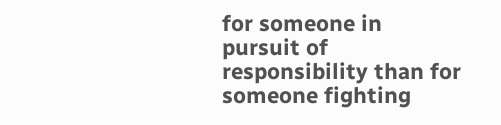for someone in pursuit of responsibility than for someone fighting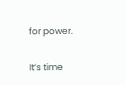for power.

It’s time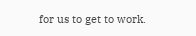for us to get to work.